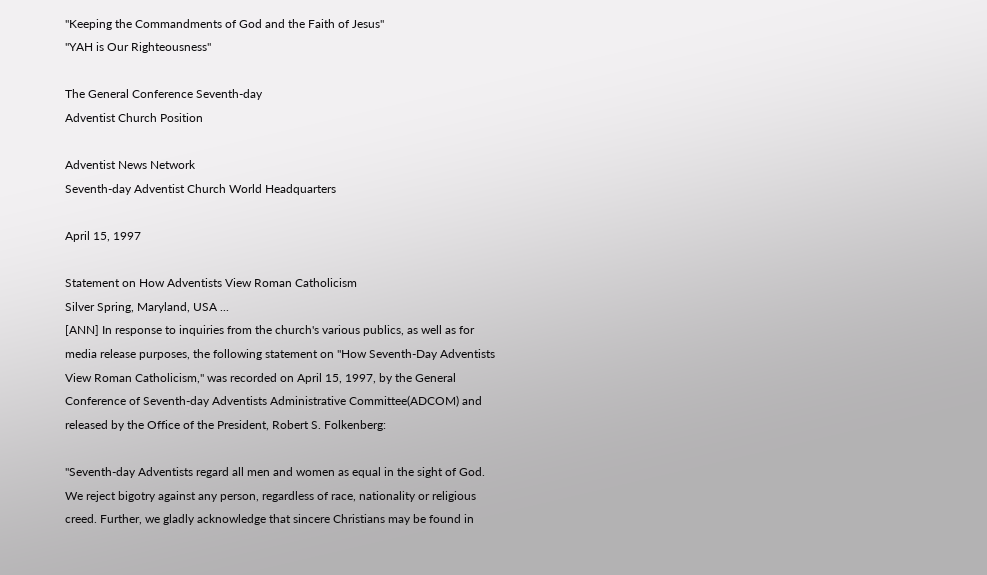"Keeping the Commandments of God and the Faith of Jesus"
"YAH is Our Righteousness"

The General Conference Seventh-day
Adventist Church Position

Adventist News Network
Seventh-day Adventist Church World Headquarters

April 15, 1997

Statement on How Adventists View Roman Catholicism
Silver Spring, Maryland, USA ...
[ANN] In response to inquiries from the church's various publics, as well as for media release purposes, the following statement on "How Seventh-Day Adventists View Roman Catholicism," was recorded on April 15, 1997, by the General Conference of Seventh-day Adventists Administrative Committee(ADCOM) and released by the Office of the President, Robert S. Folkenberg:

"Seventh-day Adventists regard all men and women as equal in the sight of God. We reject bigotry against any person, regardless of race, nationality or religious creed. Further, we gladly acknowledge that sincere Christians may be found in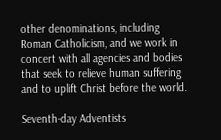other denominations, including Roman Catholicism, and we work in concert with all agencies and bodies that seek to relieve human suffering and to uplift Christ before the world.

Seventh-day Adventists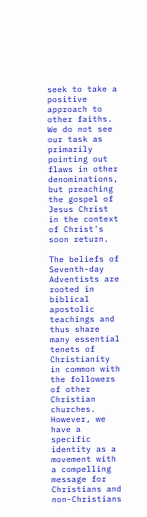seek to take a positive approach to other faiths. We do not see our task as primarily pointing out flaws in other denominations, but preaching the gospel of Jesus Christ in the context of Christ's soon return.

The beliefs of Seventh-day Adventists are rooted in biblical apostolic teachings and thus share many essential tenets of Christianity in common with the followers of other Christian churches. However, we have a specific identity as a movement with a compelling message for Christians and non-Christians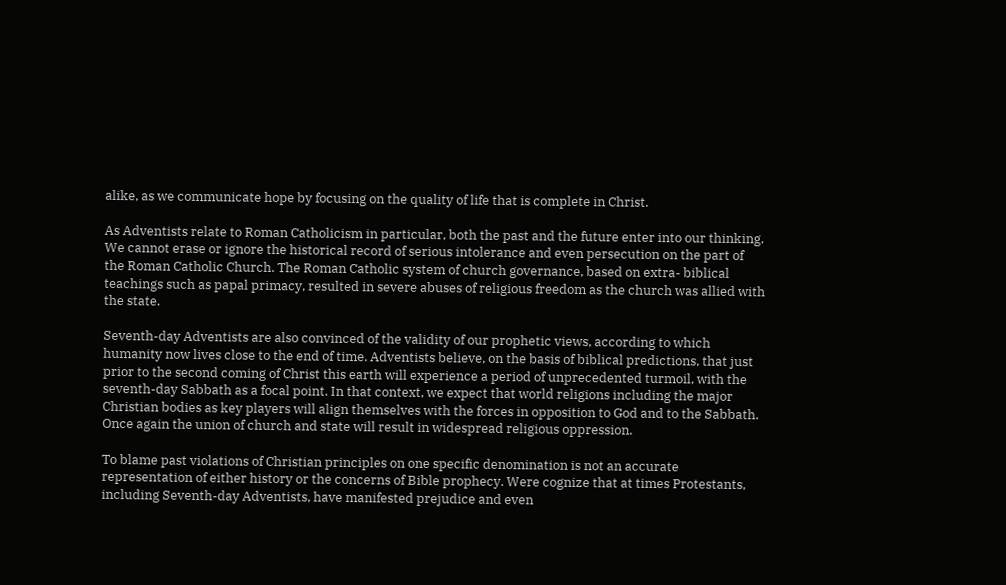alike, as we communicate hope by focusing on the quality of life that is complete in Christ.

As Adventists relate to Roman Catholicism in particular, both the past and the future enter into our thinking. We cannot erase or ignore the historical record of serious intolerance and even persecution on the part of the Roman Catholic Church. The Roman Catholic system of church governance, based on extra- biblical teachings such as papal primacy, resulted in severe abuses of religious freedom as the church was allied with the state.

Seventh-day Adventists are also convinced of the validity of our prophetic views, according to which humanity now lives close to the end of time. Adventists believe, on the basis of biblical predictions, that just prior to the second coming of Christ this earth will experience a period of unprecedented turmoil, with the seventh-day Sabbath as a focal point. In that context, we expect that world religions including the major Christian bodies as key players will align themselves with the forces in opposition to God and to the Sabbath. Once again the union of church and state will result in widespread religious oppression.

To blame past violations of Christian principles on one specific denomination is not an accurate representation of either history or the concerns of Bible prophecy. Were cognize that at times Protestants, including Seventh-day Adventists, have manifested prejudice and even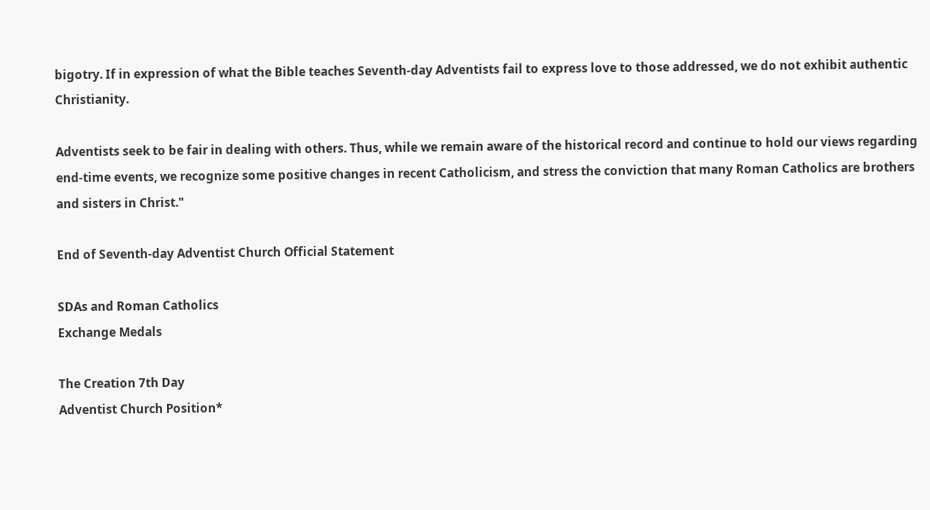bigotry. If in expression of what the Bible teaches Seventh-day Adventists fail to express love to those addressed, we do not exhibit authentic Christianity.

Adventists seek to be fair in dealing with others. Thus, while we remain aware of the historical record and continue to hold our views regarding end-time events, we recognize some positive changes in recent Catholicism, and stress the conviction that many Roman Catholics are brothers and sisters in Christ."

End of Seventh-day Adventist Church Official Statement

SDAs and Roman Catholics
Exchange Medals

The Creation 7th Day
Adventist Church Position*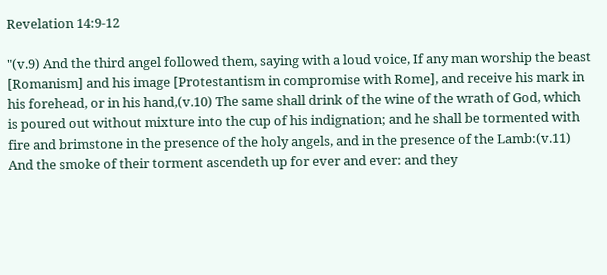Revelation 14:9-12

"(v.9) And the third angel followed them, saying with a loud voice, If any man worship the beast [Romanism] and his image [Protestantism in compromise with Rome], and receive his mark in his forehead, or in his hand,(v.10) The same shall drink of the wine of the wrath of God, which is poured out without mixture into the cup of his indignation; and he shall be tormented with fire and brimstone in the presence of the holy angels, and in the presence of the Lamb:(v.11) And the smoke of their torment ascendeth up for ever and ever: and they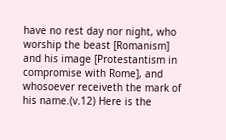have no rest day nor night, who worship the beast [Romanism] and his image [Protestantism in compromise with Rome], and whosoever receiveth the mark of his name.(v.12) Here is the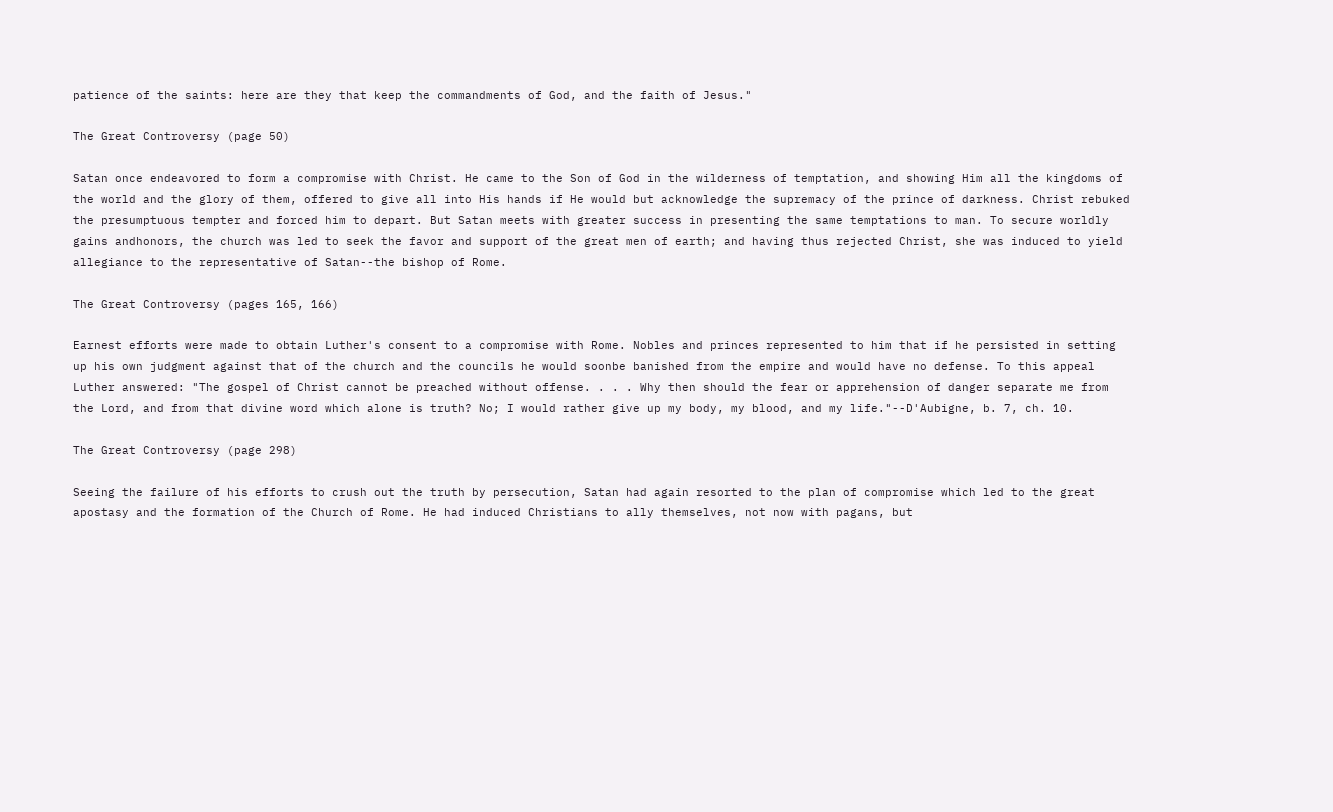patience of the saints: here are they that keep the commandments of God, and the faith of Jesus."

The Great Controversy (page 50)

Satan once endeavored to form a compromise with Christ. He came to the Son of God in the wilderness of temptation, and showing Him all the kingdoms of the world and the glory of them, offered to give all into His hands if He would but acknowledge the supremacy of the prince of darkness. Christ rebuked the presumptuous tempter and forced him to depart. But Satan meets with greater success in presenting the same temptations to man. To secure worldly gains andhonors, the church was led to seek the favor and support of the great men of earth; and having thus rejected Christ, she was induced to yield allegiance to the representative of Satan--the bishop of Rome.

The Great Controversy (pages 165, 166)

Earnest efforts were made to obtain Luther's consent to a compromise with Rome. Nobles and princes represented to him that if he persisted in setting up his own judgment against that of the church and the councils he would soonbe banished from the empire and would have no defense. To this appeal Luther answered: "The gospel of Christ cannot be preached without offense. . . . Why then should the fear or apprehension of danger separate me from the Lord, and from that divine word which alone is truth? No; I would rather give up my body, my blood, and my life."--D'Aubigne, b. 7, ch. 10.

The Great Controversy (page 298)

Seeing the failure of his efforts to crush out the truth by persecution, Satan had again resorted to the plan of compromise which led to the great apostasy and the formation of the Church of Rome. He had induced Christians to ally themselves, not now with pagans, but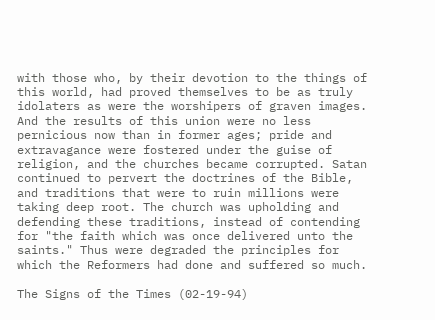with those who, by their devotion to the things of this world, had proved themselves to be as truly idolaters as were the worshipers of graven images. And the results of this union were no less pernicious now than in former ages; pride and extravagance were fostered under the guise of religion, and the churches became corrupted. Satan continued to pervert the doctrines of the Bible, and traditions that were to ruin millions were taking deep root. The church was upholding and defending these traditions, instead of contending for "the faith which was once delivered unto the saints." Thus were degraded the principles for which the Reformers had done and suffered so much.

The Signs of the Times (02-19-94)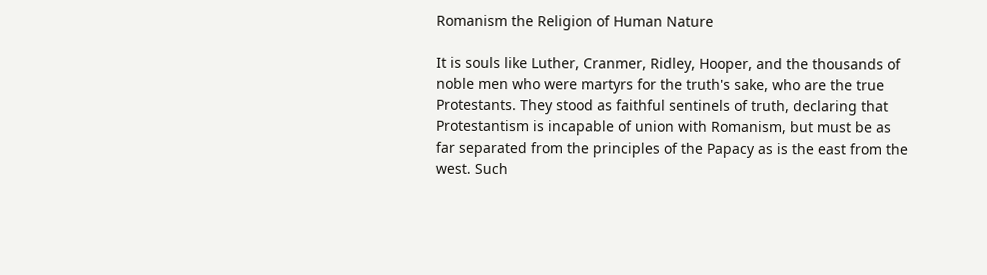Romanism the Religion of Human Nature

It is souls like Luther, Cranmer, Ridley, Hooper, and the thousands of noble men who were martyrs for the truth's sake, who are the true Protestants. They stood as faithful sentinels of truth, declaring that Protestantism is incapable of union with Romanism, but must be as far separated from the principles of the Papacy as is the east from the west. Such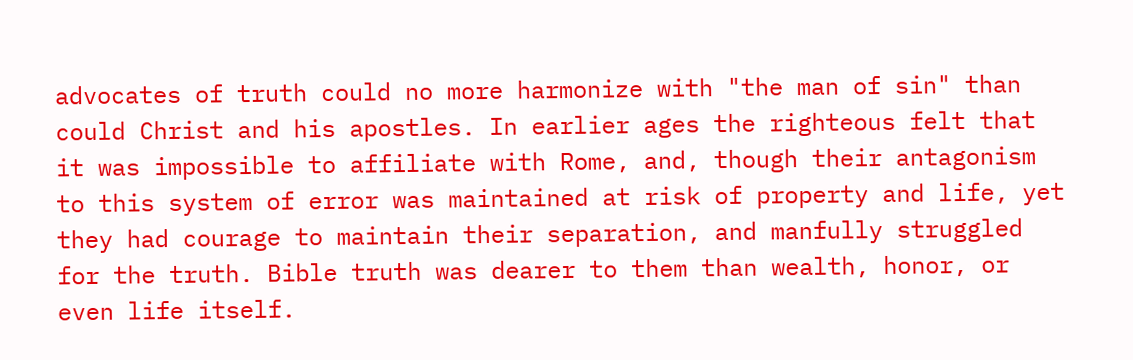advocates of truth could no more harmonize with "the man of sin" than could Christ and his apostles. In earlier ages the righteous felt that it was impossible to affiliate with Rome, and, though their antagonism to this system of error was maintained at risk of property and life, yet they had courage to maintain their separation, and manfully struggled for the truth. Bible truth was dearer to them than wealth, honor, or even life itself.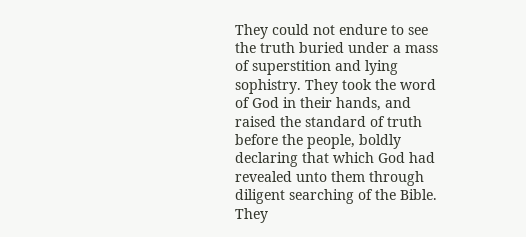They could not endure to see the truth buried under a mass of superstition and lying sophistry. They took the word of God in their hands, and raised the standard of truth before the people, boldly declaring that which God had revealed unto them through diligent searching of the Bible. They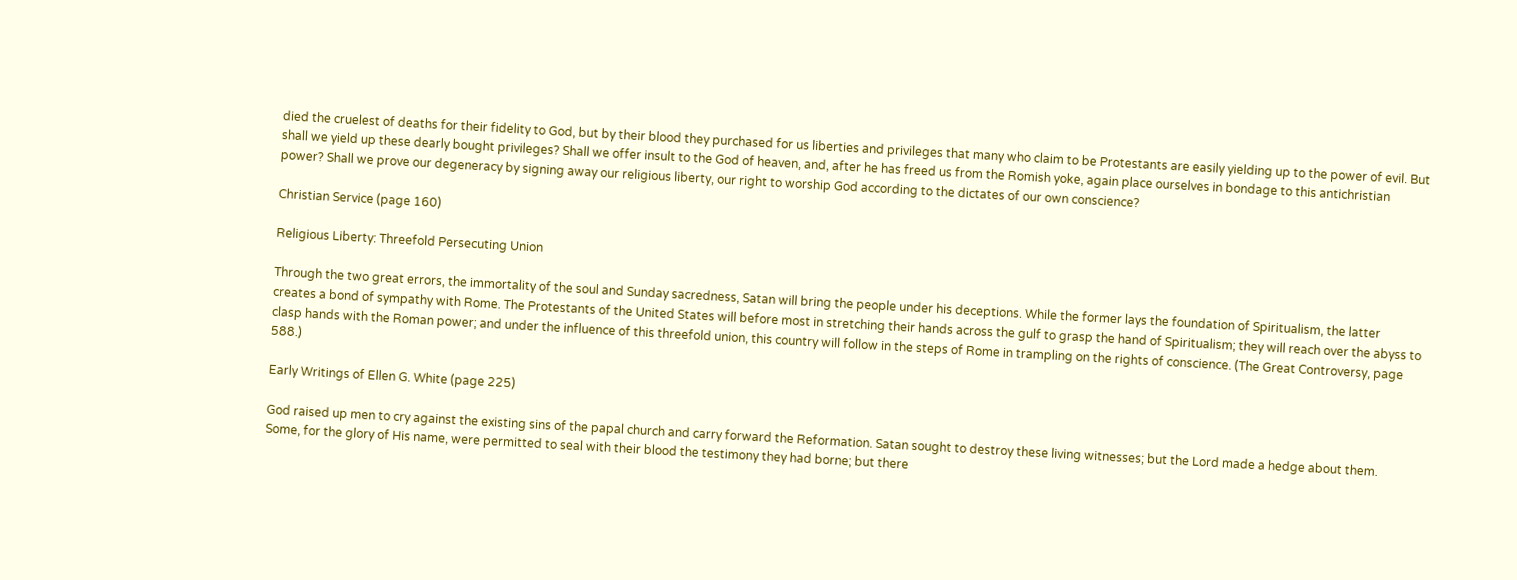died the cruelest of deaths for their fidelity to God, but by their blood they purchased for us liberties and privileges that many who claim to be Protestants are easily yielding up to the power of evil. But shall we yield up these dearly bought privileges? Shall we offer insult to the God of heaven, and, after he has freed us from the Romish yoke, again place ourselves in bondage to this antichristian power? Shall we prove our degeneracy by signing away our religious liberty, our right to worship God according to the dictates of our own conscience?

Christian Service (page 160)

Religious Liberty: Threefold Persecuting Union

Through the two great errors, the immortality of the soul and Sunday sacredness, Satan will bring the people under his deceptions. While the former lays the foundation of Spiritualism, the latter creates a bond of sympathy with Rome. The Protestants of the United States will before most in stretching their hands across the gulf to grasp the hand of Spiritualism; they will reach over the abyss to clasp hands with the Roman power; and under the influence of this threefold union, this country will follow in the steps of Rome in trampling on the rights of conscience. (The Great Controversy, page 588.)

Early Writings of Ellen G. White (page 225)

God raised up men to cry against the existing sins of the papal church and carry forward the Reformation. Satan sought to destroy these living witnesses; but the Lord made a hedge about them. Some, for the glory of His name, were permitted to seal with their blood the testimony they had borne; but there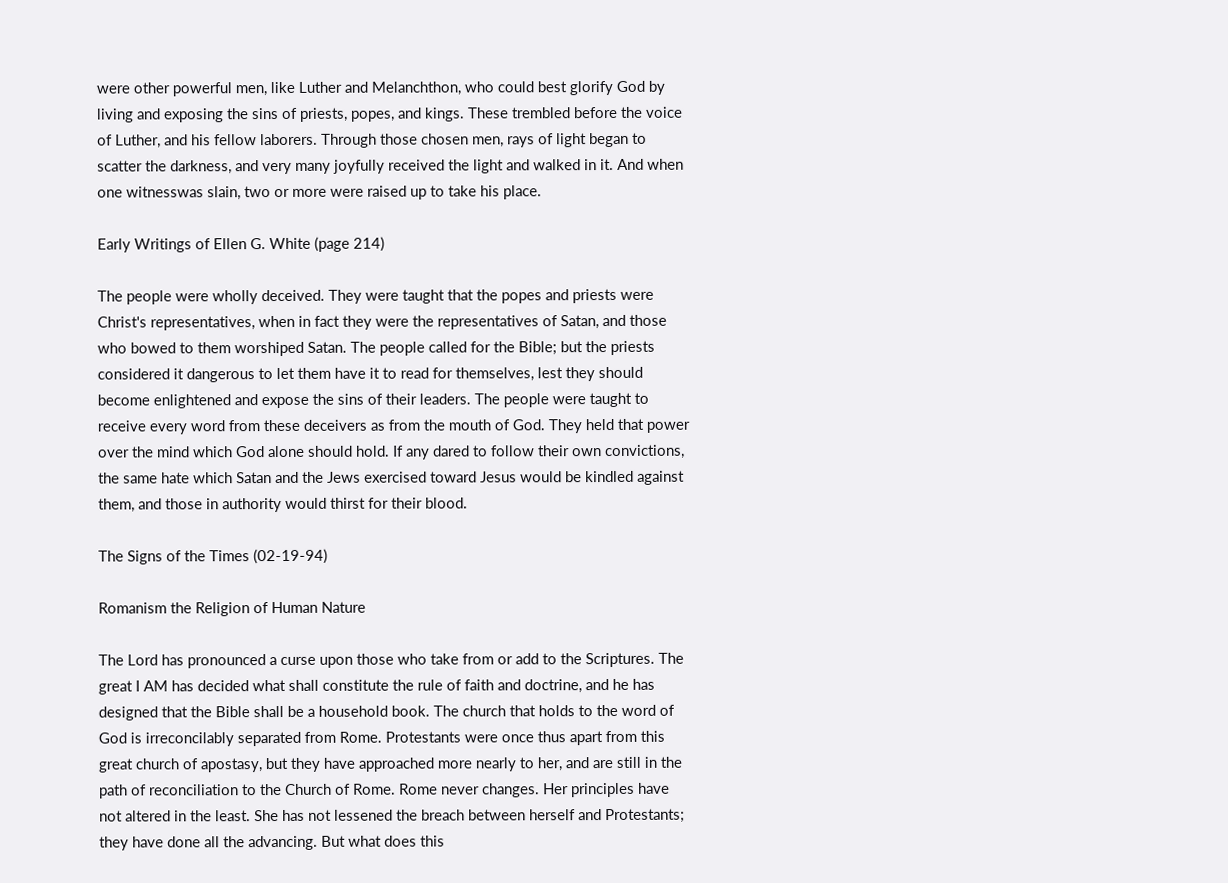were other powerful men, like Luther and Melanchthon, who could best glorify God by living and exposing the sins of priests, popes, and kings. These trembled before the voice of Luther, and his fellow laborers. Through those chosen men, rays of light began to scatter the darkness, and very many joyfully received the light and walked in it. And when one witnesswas slain, two or more were raised up to take his place.

Early Writings of Ellen G. White (page 214)

The people were wholly deceived. They were taught that the popes and priests were Christ's representatives, when in fact they were the representatives of Satan, and those who bowed to them worshiped Satan. The people called for the Bible; but the priests considered it dangerous to let them have it to read for themselves, lest they should become enlightened and expose the sins of their leaders. The people were taught to receive every word from these deceivers as from the mouth of God. They held that power over the mind which God alone should hold. If any dared to follow their own convictions, the same hate which Satan and the Jews exercised toward Jesus would be kindled against them, and those in authority would thirst for their blood.

The Signs of the Times (02-19-94)

Romanism the Religion of Human Nature

The Lord has pronounced a curse upon those who take from or add to the Scriptures. The great I AM has decided what shall constitute the rule of faith and doctrine, and he has designed that the Bible shall be a household book. The church that holds to the word of God is irreconcilably separated from Rome. Protestants were once thus apart from this great church of apostasy, but they have approached more nearly to her, and are still in the path of reconciliation to the Church of Rome. Rome never changes. Her principles have not altered in the least. She has not lessened the breach between herself and Protestants; they have done all the advancing. But what does this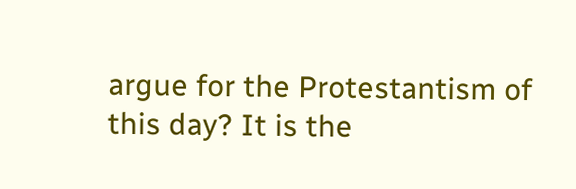argue for the Protestantism of this day? It is the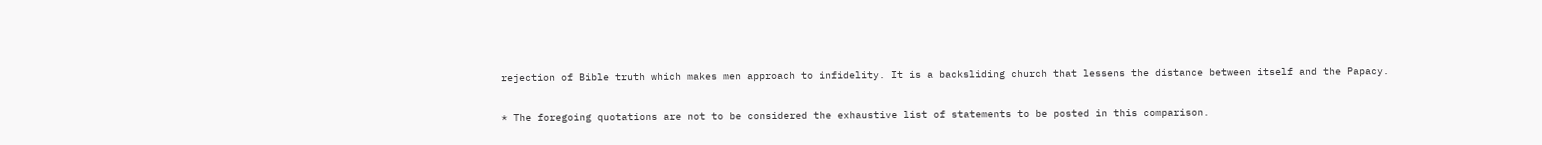rejection of Bible truth which makes men approach to infidelity. It is a backsliding church that lessens the distance between itself and the Papacy.

* The foregoing quotations are not to be considered the exhaustive list of statements to be posted in this comparison.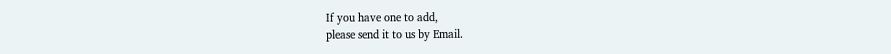If you have one to add,
please send it to us by Email.